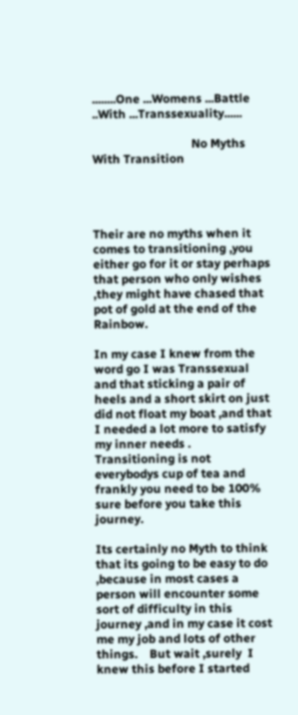........One ...Womens ...Battle ..With ...Transsexuality......

                                 No Myths With Transition




Their are no myths when it comes to transitioning ,you either go for it or stay perhaps that person who only wishes ,they might have chased that pot of gold at the end of the Rainbow.

In my case I knew from the word go I was Transsexual and that sticking a pair of heels and a short skirt on just did not float my boat ,and that I needed a lot more to satisfy my inner needs .     Transitioning is not everybodys cup of tea and frankly you need to be 100% sure before you take this journey.

Its certainly no Myth to think that its going to be easy to do ,because in most cases a person will encounter some sort of difficulty in this journey ,and in my case it cost me my job and lots of other things.    But wait ,surely  I knew this before I started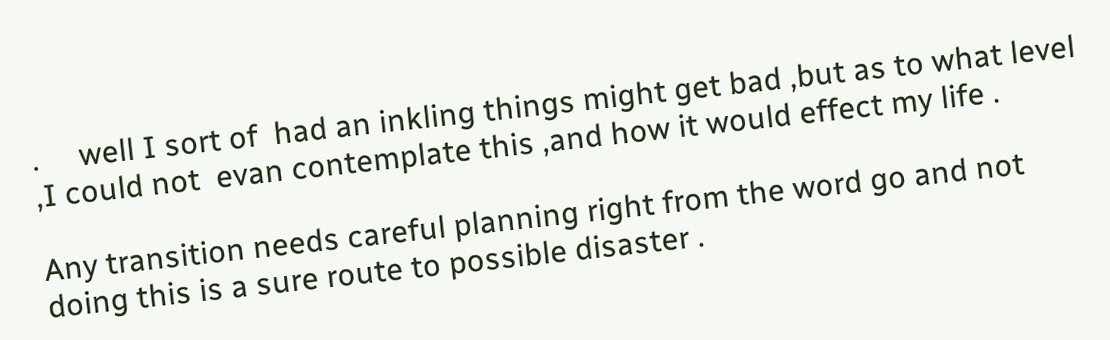.     well I sort of  had an inkling things might get bad ,but as to what level ,I could not  evan contemplate this ,and how it would effect my life .

Any transition needs careful planning right from the word go and not doing this is a sure route to possible disaster .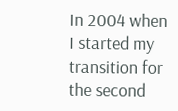In 2004 when I started my transition for the second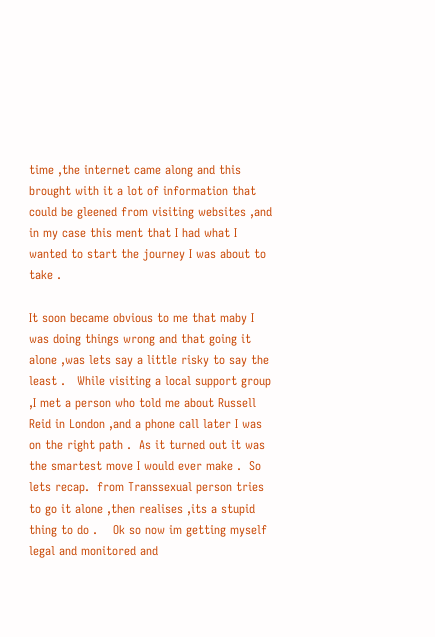time ,the internet came along and this brought with it a lot of information that could be gleened from visiting websites ,and in my case this ment that I had what I wanted to start the journey I was about to take .

It soon became obvious to me that maby I was doing things wrong and that going it alone ,was lets say a little risky to say the least .   While visiting a local support group ,I met a person who told me about Russell Reid in London ,and a phone call later I was on the right path .  As it turned out it was the smartest move I would ever make .  So lets recap.  from Transsexual person tries to go it alone ,then realises ,its a stupid thing to do .    Ok so now im getting myself legal and monitored and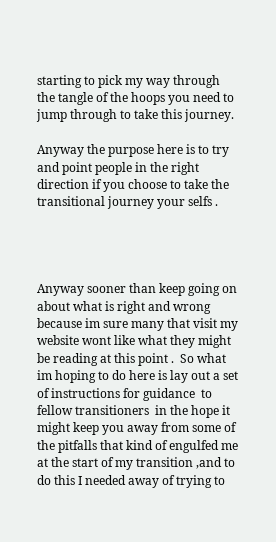starting to pick my way through the tangle of the hoops you need to jump through to take this journey.

Anyway the purpose here is to try and point people in the right direction if you choose to take the transitional journey your selfs .




Anyway sooner than keep going on about what is right and wrong because im sure many that visit my website wont like what they might be reading at this point .  So what im hoping to do here is lay out a set of instructions for guidance  to fellow transitioners  in the hope it might keep you away from some of the pitfalls that kind of engulfed me at the start of my transition ,and to do this I needed away of trying to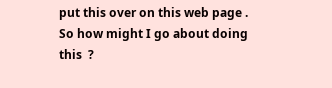put this over on this web page .  So how might I go about doing this  ?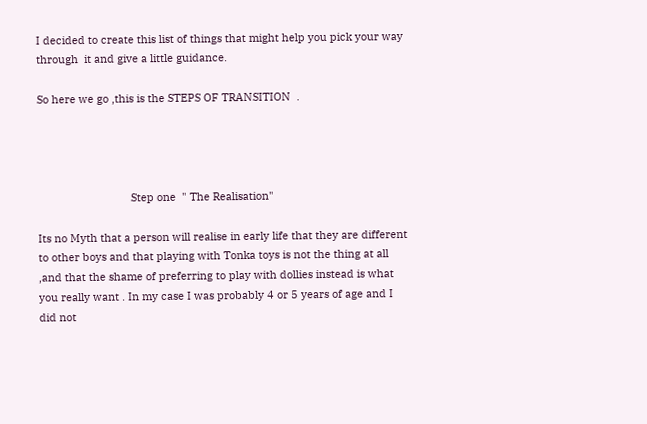I decided to create this list of things that might help you pick your way through  it and give a little guidance.

So here we go ,this is the STEPS OF TRANSITION  .




                               Step one  " The Realisation"

Its no Myth that a person will realise in early life that they are different to other boys and that playing with Tonka toys is not the thing at all ,and that the shame of preferring to play with dollies instead is what you really want . In my case I was probably 4 or 5 years of age and I did not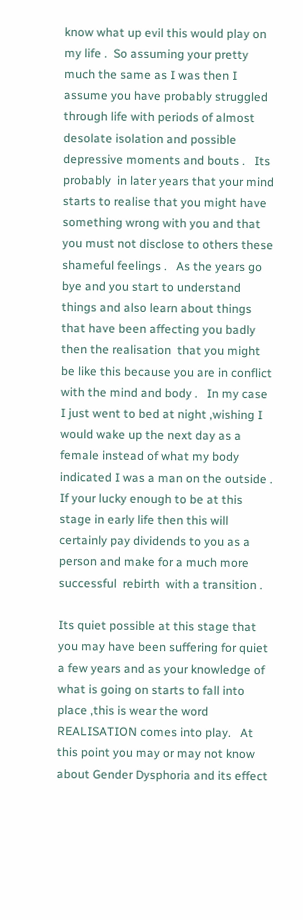know what up evil this would play on my life .  So assuming your pretty much the same as I was then I assume you have probably struggled through life with periods of almost desolate isolation and possible depressive moments and bouts .   Its probably  in later years that your mind starts to realise that you might have something wrong with you and that you must not disclose to others these shameful feelings .   As the years go bye and you start to understand things and also learn about things that have been affecting you badly then the realisation  that you might be like this because you are in conflict with the mind and body .   In my case I just went to bed at night ,wishing I would wake up the next day as a female instead of what my body indicated I was a man on the outside .   If your lucky enough to be at this stage in early life then this will certainly pay dividends to you as a person and make for a much more successful  rebirth  with a transition .

Its quiet possible at this stage that you may have been suffering for quiet a few years and as your knowledge of what is going on starts to fall into place ,this is wear the word REALISATION comes into play.   At this point you may or may not know about Gender Dysphoria and its effect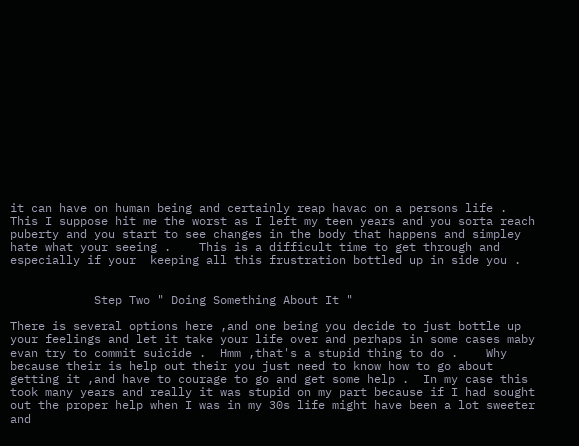it can have on human being and certainly reap havac on a persons life .   This I suppose hit me the worst as I left my teen years and you sorta reach puberty and you start to see changes in the body that happens and simpley hate what your seeing .    This is a difficult time to get through and especially if your  keeping all this frustration bottled up in side you .


            Step Two " Doing Something About It "

There is several options here ,and one being you decide to just bottle up your feelings and let it take your life over and perhaps in some cases maby evan try to commit suicide .  Hmm ,that's a stupid thing to do .    Why because their is help out their you just need to know how to go about getting it ,and have to courage to go and get some help .  In my case this took many years and really it was stupid on my part because if I had sought out the proper help when I was in my 30s life might have been a lot sweeter and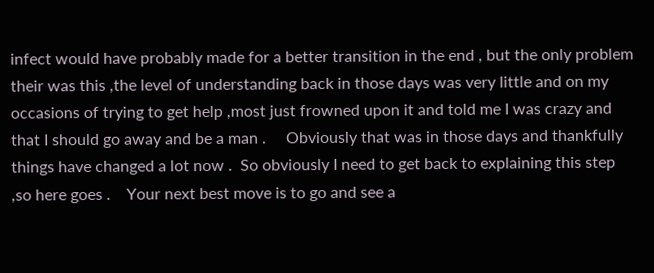infect would have probably made for a better transition in the end , but the only problem their was this ,the level of understanding back in those days was very little and on my occasions of trying to get help ,most just frowned upon it and told me I was crazy and that I should go away and be a man .     Obviously that was in those days and thankfully things have changed a lot now .  So obviously I need to get back to explaining this step ,so here goes .    Your next best move is to go and see a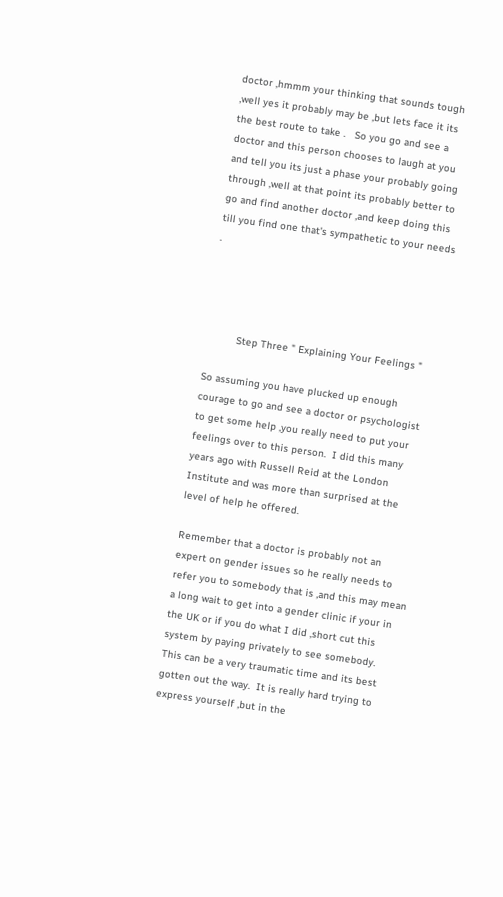doctor ,hmmm your thinking that sounds tough ,well yes it probably may be ,but lets face it its the best route to take .   So you go and see a doctor and this person chooses to laugh at you and tell you its just a phase your probably going through ,well at that point its probably better to go and find another doctor ,and keep doing this till you find one that's sympathetic to your needs .




          Step Three " Explaining Your Feelings "

So assuming you have plucked up enough courage to go and see a doctor or psychologist  to get some help ,you really need to put your feelings over to this person.  I did this many years ago with Russell Reid at the London Institute and was more than surprised at the level of help he offered.

Remember that a doctor is probably not an expert on gender issues so he really needs to refer you to somebody that is ,and this may mean a long wait to get into a gender clinic if your in the UK or if you do what I did ,short cut this system by paying privately to see somebody.   This can be a very traumatic time and its best gotten out the way.  It is really hard trying to express yourself ,but in the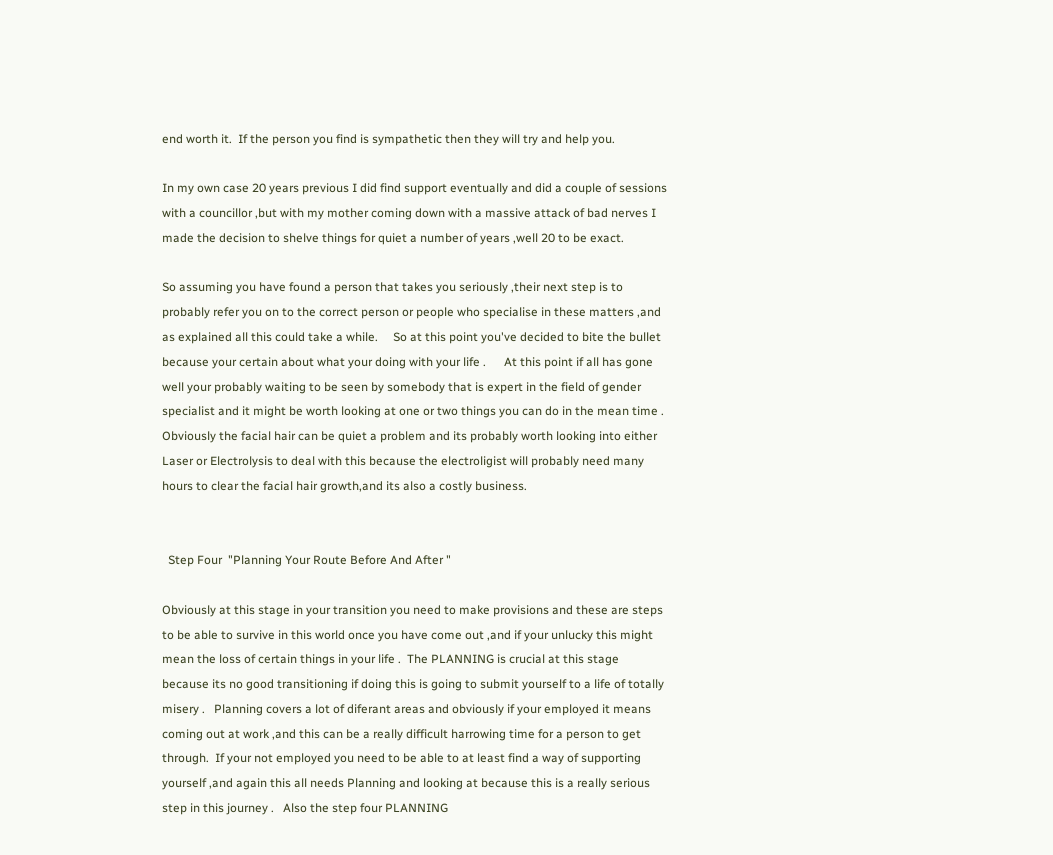end worth it.  If the person you find is sympathetic then they will try and help you.

In my own case 20 years previous I did find support eventually and did a couple of sessions with a councillor ,but with my mother coming down with a massive attack of bad nerves I made the decision to shelve things for quiet a number of years ,well 20 to be exact.

So assuming you have found a person that takes you seriously ,their next step is to probably refer you on to the correct person or people who specialise in these matters ,and as explained all this could take a while.     So at this point you've decided to bite the bullet because your certain about what your doing with your life .      At this point if all has gone well your probably waiting to be seen by somebody that is expert in the field of gender specialist and it might be worth looking at one or two things you can do in the mean time .  Obviously the facial hair can be quiet a problem and its probably worth looking into either Laser or Electrolysis to deal with this because the electroligist will probably need many hours to clear the facial hair growth,and its also a costly business.


  Step Four  "Planning Your Route Before And After "

Obviously at this stage in your transition you need to make provisions and these are steps to be able to survive in this world once you have come out ,and if your unlucky this might mean the loss of certain things in your life .  The PLANNING is crucial at this stage because its no good transitioning if doing this is going to submit yourself to a life of totally misery .   Planning covers a lot of diferant areas and obviously if your employed it means coming out at work ,and this can be a really difficult harrowing time for a person to get through.  If your not employed you need to be able to at least find a way of supporting yourself ,and again this all needs Planning and looking at because this is a really serious step in this journey .   Also the step four PLANNING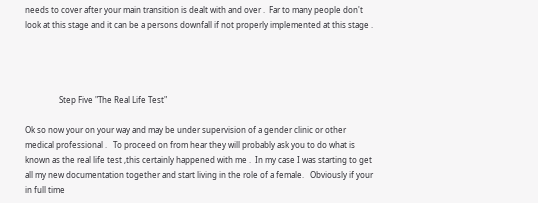needs to cover after your main transition is dealt with and over .  Far to many people don't look at this stage and it can be a persons downfall if not properly implemented at this stage .




                 Step Five "The Real Life Test"

Ok so now your on your way and may be under supervision of a gender clinic or other medical professional .   To proceed on from hear they will probably ask you to do what is known as the real life test ,this certainly happened with me .  In my case I was starting to get all my new documentation together and start living in the role of a female.   Obviously if your in full time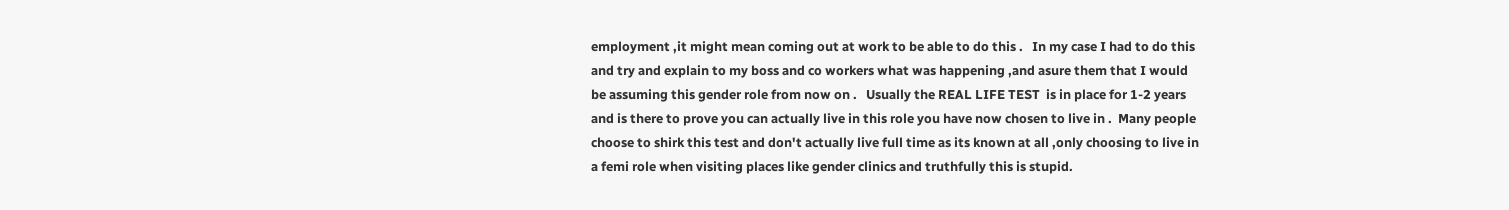employment ,it might mean coming out at work to be able to do this .   In my case I had to do this and try and explain to my boss and co workers what was happening ,and asure them that I would be assuming this gender role from now on .   Usually the REAL LIFE TEST  is in place for 1-2 years and is there to prove you can actually live in this role you have now chosen to live in .  Many people choose to shirk this test and don't actually live full time as its known at all ,only choosing to live in a femi role when visiting places like gender clinics and truthfully this is stupid.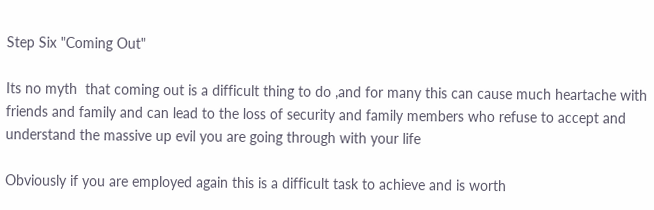Step Six "Coming Out"

Its no myth  that coming out is a difficult thing to do ,and for many this can cause much heartache with friends and family and can lead to the loss of security and family members who refuse to accept and understand the massive up evil you are going through with your life

Obviously if you are employed again this is a difficult task to achieve and is worth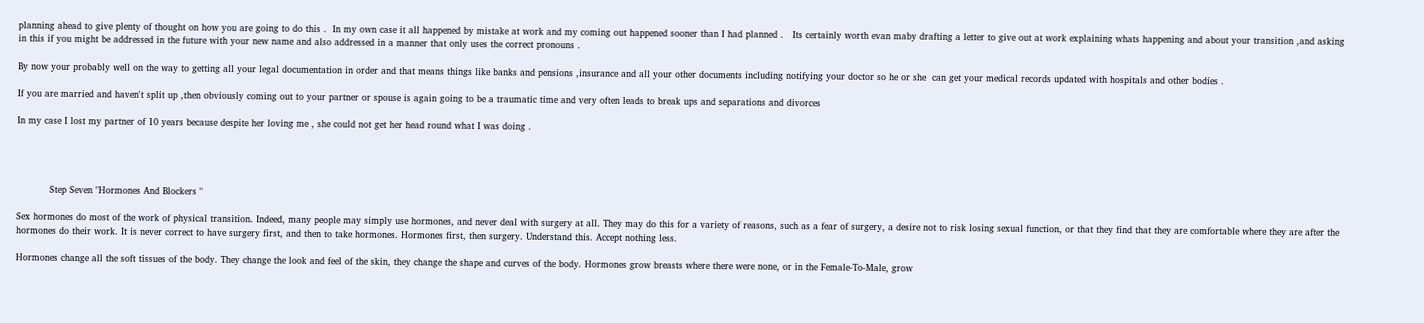planning ahead to give plenty of thought on how you are going to do this .  In my own case it all happened by mistake at work and my coming out happened sooner than I had planned .   Its certainly worth evan maby drafting a letter to give out at work explaining whats happening and about your transition ,and asking in this if you might be addressed in the future with your new name and also addressed in a manner that only uses the correct pronouns .

By now your probably well on the way to getting all your legal documentation in order and that means things like banks and pensions ,insurance and all your other documents including notifying your doctor so he or she  can get your medical records updated with hospitals and other bodies .

If you are married and haven't split up ,then obviously coming out to your partner or spouse is again going to be a traumatic time and very often leads to break ups and separations and divorces

In my case I lost my partner of 10 years because despite her loving me , she could not get her head round what I was doing .




           Step Seven "Hormones And Blockers "

Sex hormones do most of the work of physical transition. Indeed, many people may simply use hormones, and never deal with surgery at all. They may do this for a variety of reasons, such as a fear of surgery, a desire not to risk losing sexual function, or that they find that they are comfortable where they are after the hormones do their work. It is never correct to have surgery first, and then to take hormones. Hormones first, then surgery. Understand this. Accept nothing less.

Hormones change all the soft tissues of the body. They change the look and feel of the skin, they change the shape and curves of the body. Hormones grow breasts where there were none, or in the Female-To-Male, grow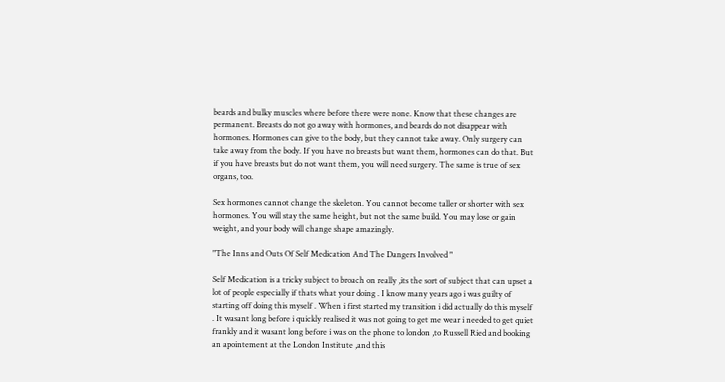beards and bulky muscles where before there were none. Know that these changes are permanent. Breasts do not go away with hormones, and beards do not disappear with hormones. Hormones can give to the body, but they cannot take away. Only surgery can take away from the body. If you have no breasts but want them, hormones can do that. But if you have breasts but do not want them, you will need surgery. The same is true of sex organs, too.

Sex hormones cannot change the skeleton. You cannot become taller or shorter with sex hormones. You will stay the same height, but not the same build. You may lose or gain weight, and your body will change shape amazingly.

"The Inns and Outs Of Self Medication And The Dangers Involved "

Self Medication is a tricky subject to broach on really ,its the sort of subject that can upset a lot of people especially if thats what your doing . I know many years ago i was guilty of starting off doing this myself . When i first started my transition i did actually do this myself . It wasant long before i quickly realised it was not going to get me wear i needed to get quiet frankly and it wasant long before i was on the phone to london ,to Russell Ried and booking an apointement at the London Institute ,and this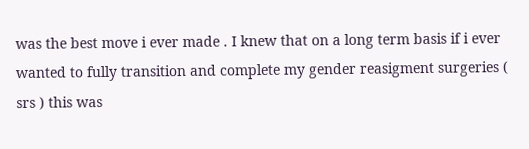was the best move i ever made . I knew that on a long term basis if i ever wanted to fully transition and complete my gender reasigment surgeries ( srs ) this was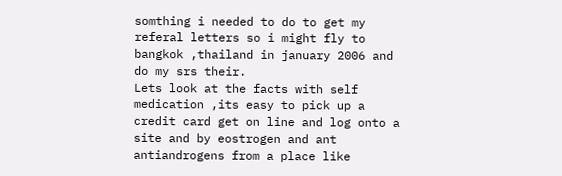somthing i needed to do to get my referal letters so i might fly to bangkok ,thailand in january 2006 and do my srs their.
Lets look at the facts with self medication ,its easy to pick up a credit card get on line and log onto a site and by eostrogen and ant antiandrogens from a place like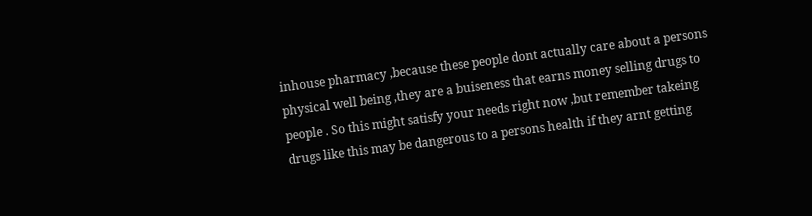inhouse pharmacy ,because these people dont actually care about a persons physical well being ,they are a buiseness that earns money selling drugs to people . So this might satisfy your needs right now ,but remember takeing drugs like this may be dangerous to a persons health if they arnt getting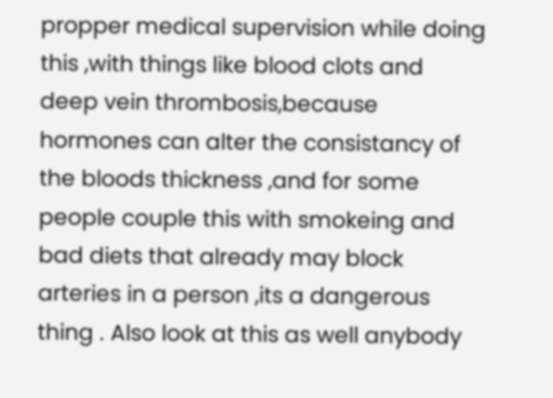propper medical supervision while doing this ,with things like blood clots and deep vein thrombosis,because hormones can alter the consistancy of the bloods thickness ,and for some people couple this with smokeing and bad diets that already may block arteries in a person ,its a dangerous thing . Also look at this as well anybody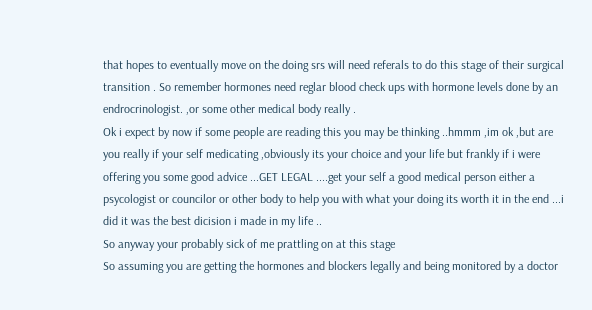that hopes to eventually move on the doing srs will need referals to do this stage of their surgical transition . So remember hormones need reglar blood check ups with hormone levels done by an endrocrinologist. ,or some other medical body really .
Ok i expect by now if some people are reading this you may be thinking ..hmmm ,im ok ,but are you really if your self medicating ,obviously its your choice and your life but frankly if i were offering you some good advice ...GET LEGAL ....get your self a good medical person either a psycologist or councilor or other body to help you with what your doing its worth it in the end ...i did it was the best dicision i made in my life ..
So anyway your probably sick of me prattling on at this stage
So assuming you are getting the hormones and blockers legally and being monitored by a doctor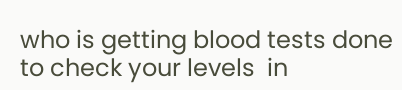who is getting blood tests done to check your levels  in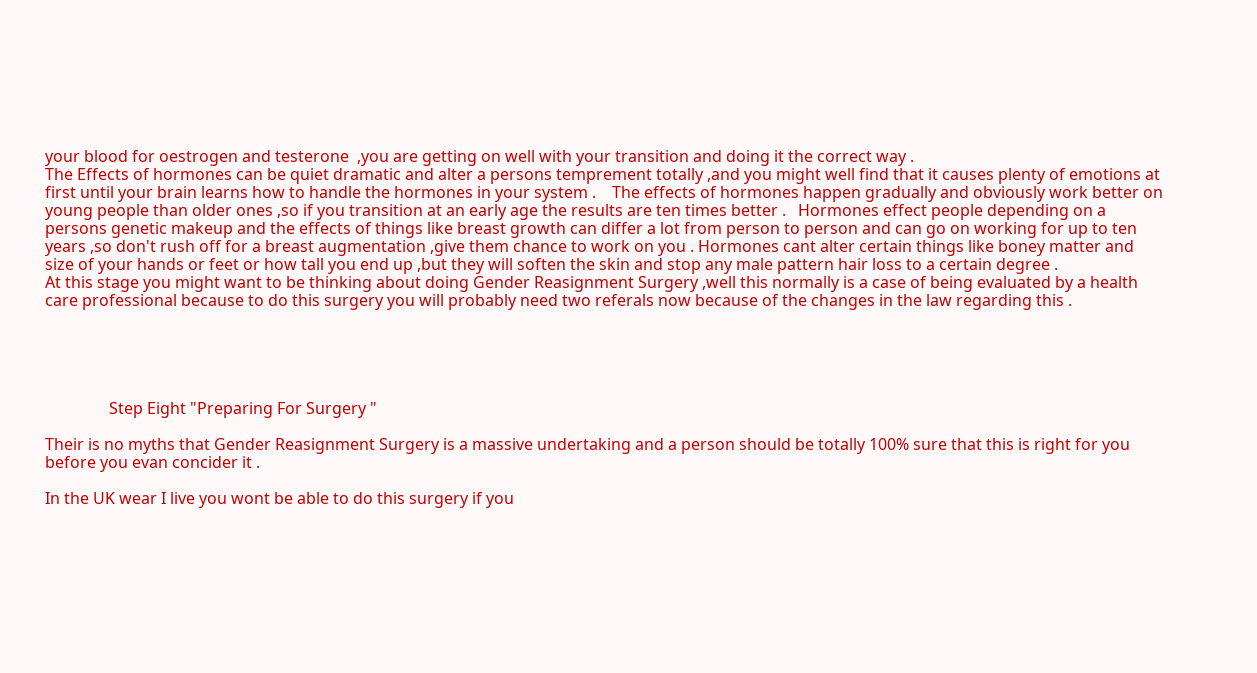your blood for oestrogen and testerone  ,you are getting on well with your transition and doing it the correct way .
The Effects of hormones can be quiet dramatic and alter a persons temprement totally ,and you might well find that it causes plenty of emotions at first until your brain learns how to handle the hormones in your system .    The effects of hormones happen gradually and obviously work better on young people than older ones ,so if you transition at an early age the results are ten times better .   Hormones effect people depending on a persons genetic makeup and the effects of things like breast growth can differ a lot from person to person and can go on working for up to ten years ,so don't rush off for a breast augmentation ,give them chance to work on you . Hormones cant alter certain things like boney matter and size of your hands or feet or how tall you end up ,but they will soften the skin and stop any male pattern hair loss to a certain degree .
At this stage you might want to be thinking about doing Gender Reasignment Surgery ,well this normally is a case of being evaluated by a health care professional because to do this surgery you will probably need two referals now because of the changes in the law regarding this .





                Step Eight "Preparing For Surgery "

Their is no myths that Gender Reasignment Surgery is a massive undertaking and a person should be totally 100% sure that this is right for you before you evan concider it .

In the UK wear I live you wont be able to do this surgery if you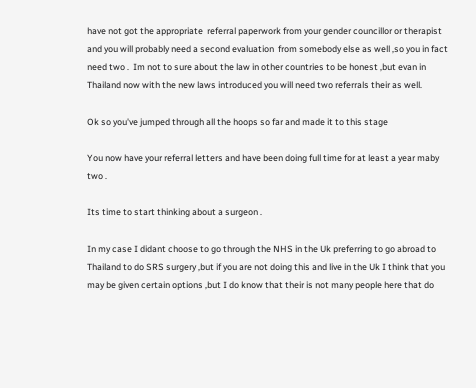have not got the appropriate  referral paperwork from your gender councillor or therapist and you will probably need a second evaluation  from somebody else as well ,so you in fact need two .  Im not to sure about the law in other countries to be honest ,but evan in Thailand now with the new laws introduced you will need two referrals their as well.

Ok so you've jumped through all the hoops so far and made it to this stage

You now have your referral letters and have been doing full time for at least a year maby two .

Its time to start thinking about a surgeon .

In my case I didant choose to go through the NHS in the Uk preferring to go abroad to Thailand to do SRS surgery ,but if you are not doing this and live in the Uk I think that you may be given certain options ,but I do know that their is not many people here that do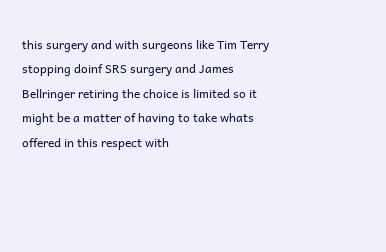this surgery and with surgeons like Tim Terry stopping doinf SRS surgery and James Bellringer retiring the choice is limited so it might be a matter of having to take whats offered in this respect with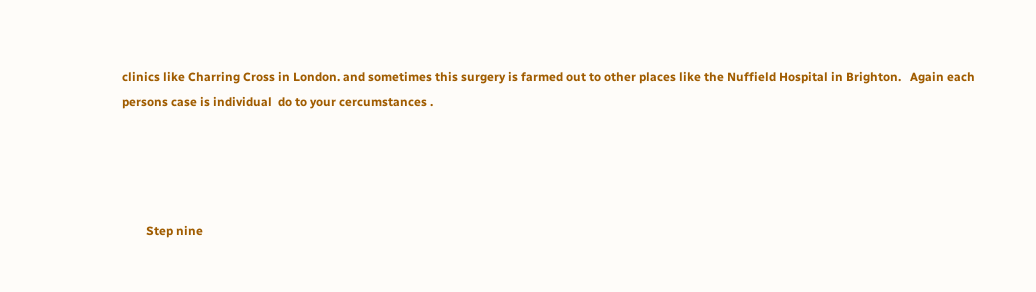clinics like Charring Cross in London. and sometimes this surgery is farmed out to other places like the Nuffield Hospital in Brighton.   Again each persons case is individual  do to your cercumstances .




        Step nine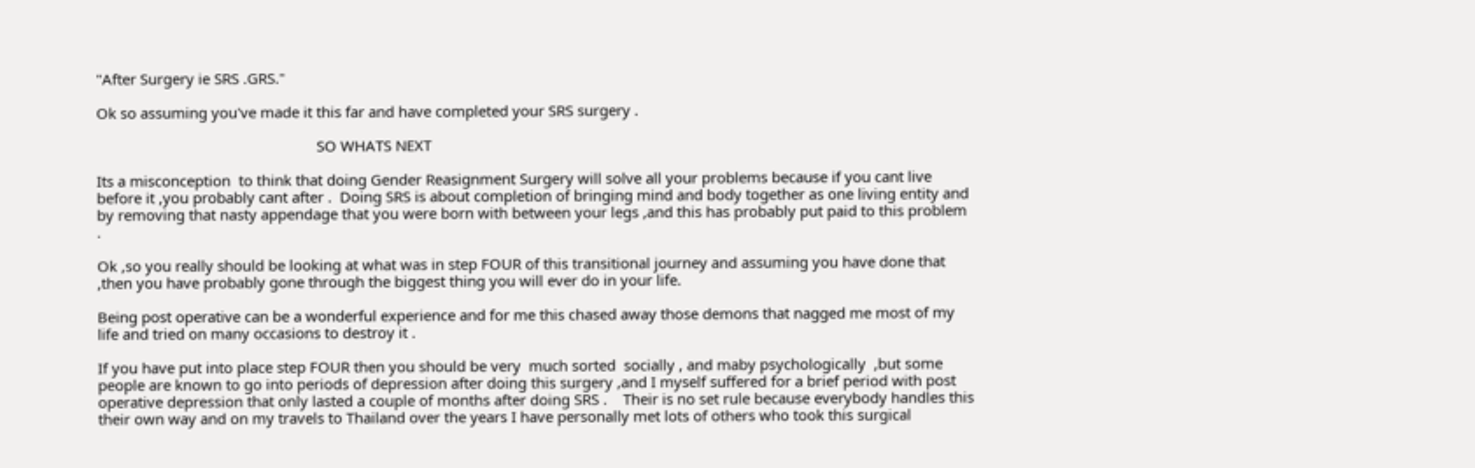"After Surgery ie SRS .GRS."

Ok so assuming you've made it this far and have completed your SRS surgery .

                                                       SO WHATS NEXT

Its a misconception  to think that doing Gender Reasignment Surgery will solve all your problems because if you cant live before it ,you probably cant after .  Doing SRS is about completion of bringing mind and body together as one living entity and by removing that nasty appendage that you were born with between your legs ,and this has probably put paid to this problem .

Ok ,so you really should be looking at what was in step FOUR of this transitional journey and assuming you have done that ,then you have probably gone through the biggest thing you will ever do in your life.

Being post operative can be a wonderful experience and for me this chased away those demons that nagged me most of my life and tried on many occasions to destroy it .

If you have put into place step FOUR then you should be very  much sorted  socially , and maby psychologically  ,but some people are known to go into periods of depression after doing this surgery ,and I myself suffered for a brief period with post operative depression that only lasted a couple of months after doing SRS .    Their is no set rule because everybody handles this their own way and on my travels to Thailand over the years I have personally met lots of others who took this surgical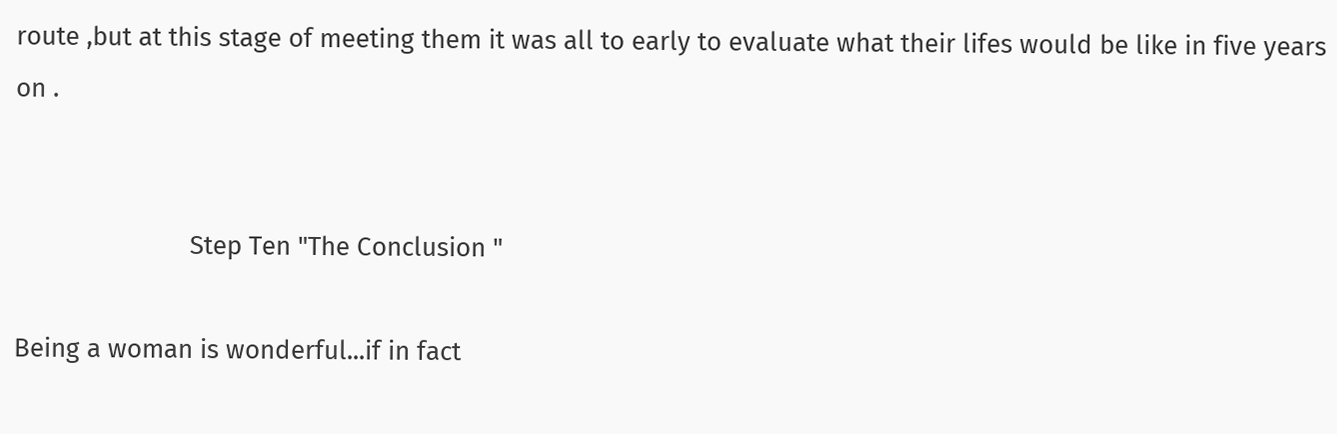route ,but at this stage of meeting them it was all to early to evaluate what their lifes would be like in five years on .


                         Step Ten "The Conclusion "

Being a woman is wonderful...if in fact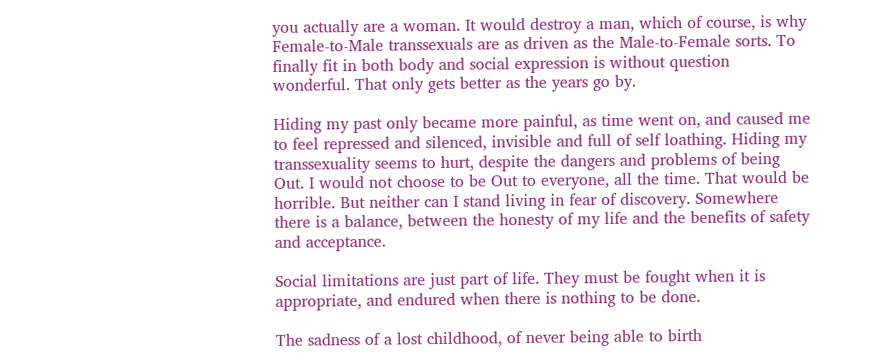you actually are a woman. It would destroy a man, which of course, is why Female-to-Male transsexuals are as driven as the Male-to-Female sorts. To finally fit in both body and social expression is without question wonderful. That only gets better as the years go by.

Hiding my past only became more painful, as time went on, and caused me to feel repressed and silenced, invisible and full of self loathing. Hiding my transsexuality seems to hurt, despite the dangers and problems of being Out. I would not choose to be Out to everyone, all the time. That would be horrible. But neither can I stand living in fear of discovery. Somewhere there is a balance, between the honesty of my life and the benefits of safety and acceptance.

Social limitations are just part of life. They must be fought when it is appropriate, and endured when there is nothing to be done.

The sadness of a lost childhood, of never being able to birth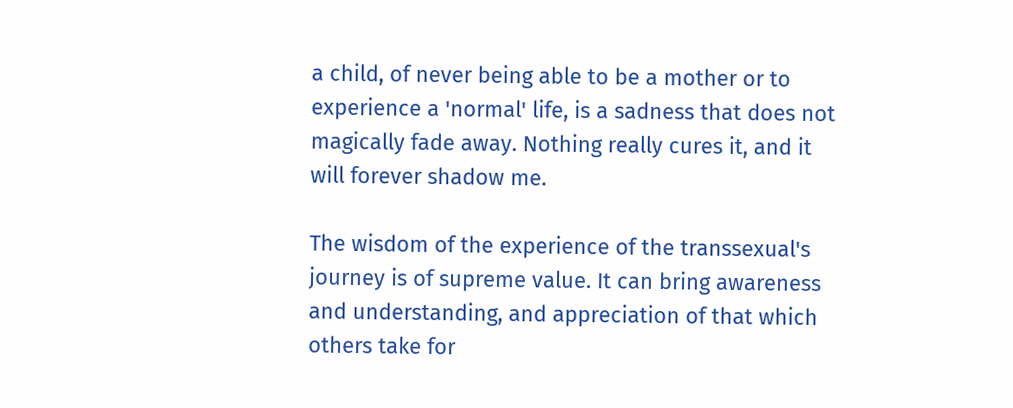a child, of never being able to be a mother or to experience a 'normal' life, is a sadness that does not magically fade away. Nothing really cures it, and it will forever shadow me.

The wisdom of the experience of the transsexual's journey is of supreme value. It can bring awareness and understanding, and appreciation of that which others take for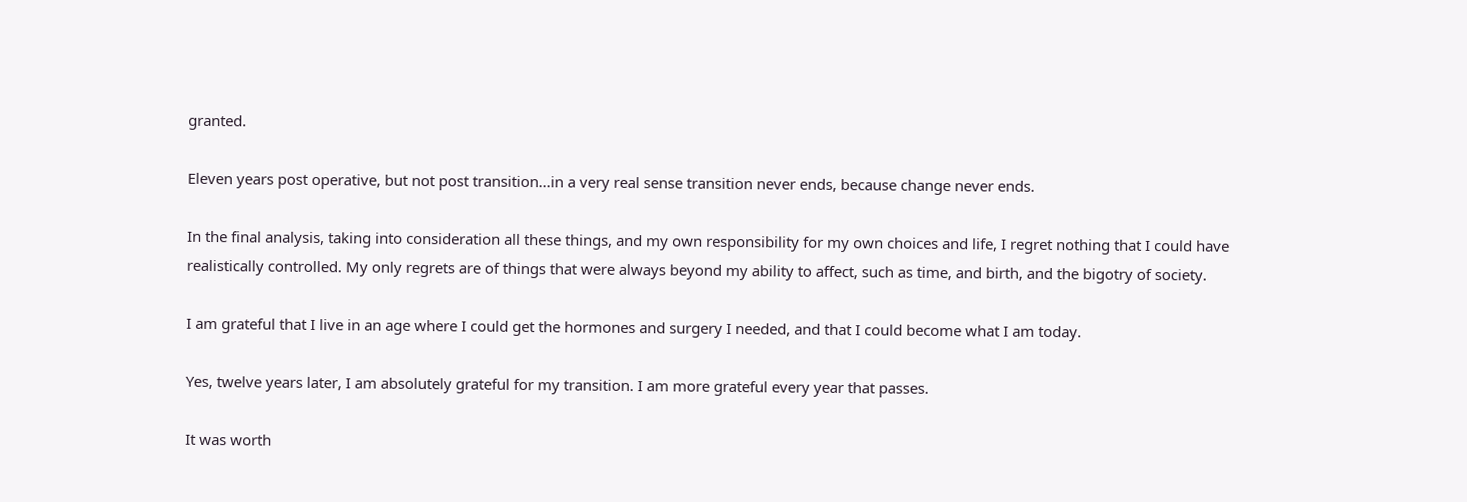granted.

Eleven years post operative, but not post transition...in a very real sense transition never ends, because change never ends.

In the final analysis, taking into consideration all these things, and my own responsibility for my own choices and life, I regret nothing that I could have realistically controlled. My only regrets are of things that were always beyond my ability to affect, such as time, and birth, and the bigotry of society.

I am grateful that I live in an age where I could get the hormones and surgery I needed, and that I could become what I am today.

Yes, twelve years later, I am absolutely grateful for my transition. I am more grateful every year that passes.

It was worth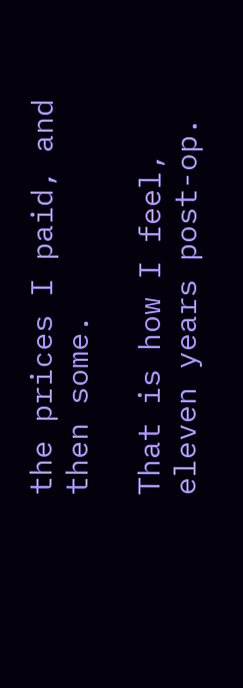the prices I paid, and then some.

That is how I feel, eleven years post-op.